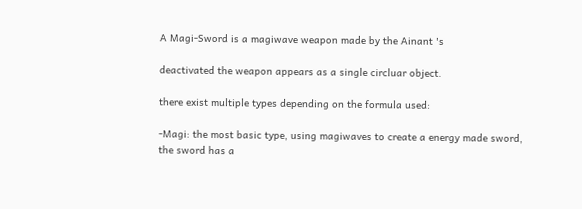A Magi-Sword is a magiwave weapon made by the Ainant 's

deactivated the weapon appears as a single circluar object.

there exist multiple types depending on the formula used:

-Magi: the most basic type, using magiwaves to create a energy made sword, the sword has a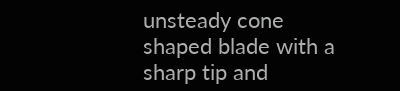unsteady cone shaped blade with a sharp tip and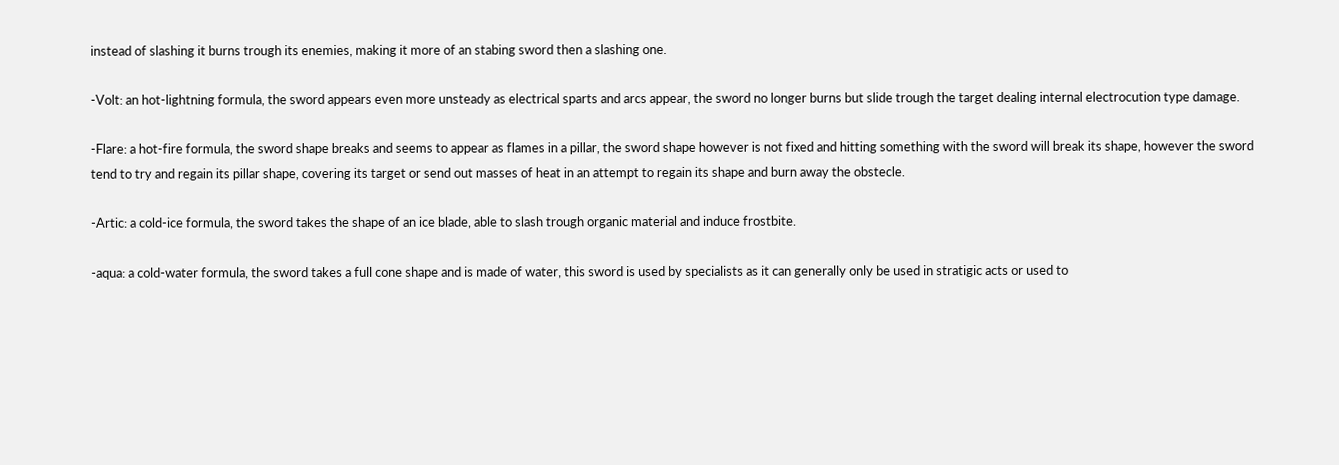instead of slashing it burns trough its enemies, making it more of an stabing sword then a slashing one.

-Volt: an hot-lightning formula, the sword appears even more unsteady as electrical sparts and arcs appear, the sword no longer burns but slide trough the target dealing internal electrocution type damage.

-Flare: a hot-fire formula, the sword shape breaks and seems to appear as flames in a pillar, the sword shape however is not fixed and hitting something with the sword will break its shape, however the sword tend to try and regain its pillar shape, covering its target or send out masses of heat in an attempt to regain its shape and burn away the obstecle.

-Artic: a cold-ice formula, the sword takes the shape of an ice blade, able to slash trough organic material and induce frostbite.

-aqua: a cold-water formula, the sword takes a full cone shape and is made of water, this sword is used by specialists as it can generally only be used in stratigic acts or used to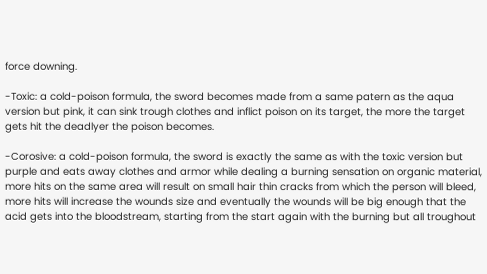force downing.

-Toxic: a cold-poison formula, the sword becomes made from a same patern as the aqua version but pink, it can sink trough clothes and inflict poison on its target, the more the target gets hit the deadlyer the poison becomes.

-Corosive: a cold-poison formula, the sword is exactly the same as with the toxic version but purple and eats away clothes and armor while dealing a burning sensation on organic material, more hits on the same area will result on small hair thin cracks from which the person will bleed, more hits will increase the wounds size and eventually the wounds will be big enough that the acid gets into the bloodstream, starting from the start again with the burning but all troughout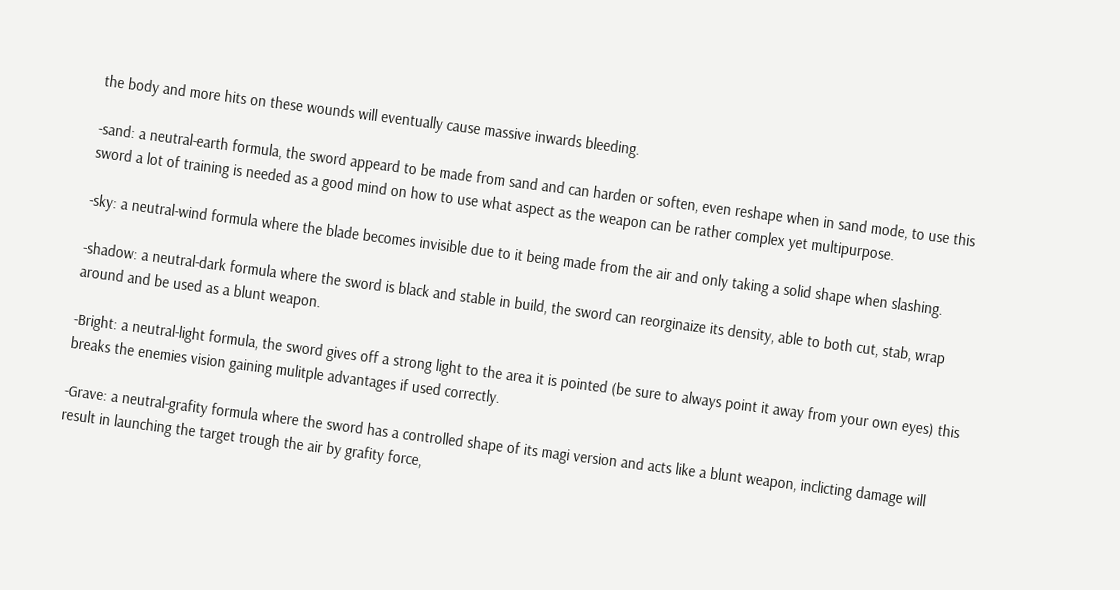the body and more hits on these wounds will eventually cause massive inwards bleeding.

-sand: a neutral-earth formula, the sword appeard to be made from sand and can harden or soften, even reshape when in sand mode, to use this sword a lot of training is needed as a good mind on how to use what aspect as the weapon can be rather complex yet multipurpose.

-sky: a neutral-wind formula where the blade becomes invisible due to it being made from the air and only taking a solid shape when slashing.

-shadow: a neutral-dark formula where the sword is black and stable in build, the sword can reorginaize its density, able to both cut, stab, wrap around and be used as a blunt weapon.

-Bright: a neutral-light formula, the sword gives off a strong light to the area it is pointed (be sure to always point it away from your own eyes) this breaks the enemies vision gaining mulitple advantages if used correctly.

-Grave: a neutral-grafity formula where the sword has a controlled shape of its magi version and acts like a blunt weapon, inclicting damage will result in launching the target trough the air by grafity force,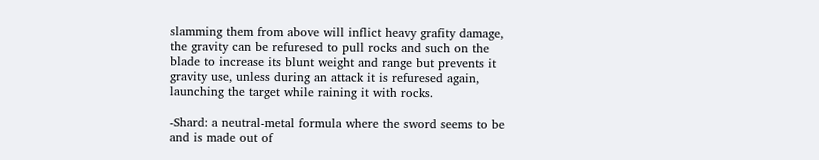slamming them from above will inflict heavy grafity damage, the gravity can be refuresed to pull rocks and such on the blade to increase its blunt weight and range but prevents it gravity use, unless during an attack it is refuresed again, launching the target while raining it with rocks.

-Shard: a neutral-metal formula where the sword seems to be and is made out of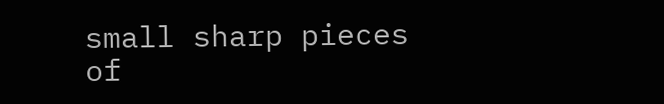small sharp pieces of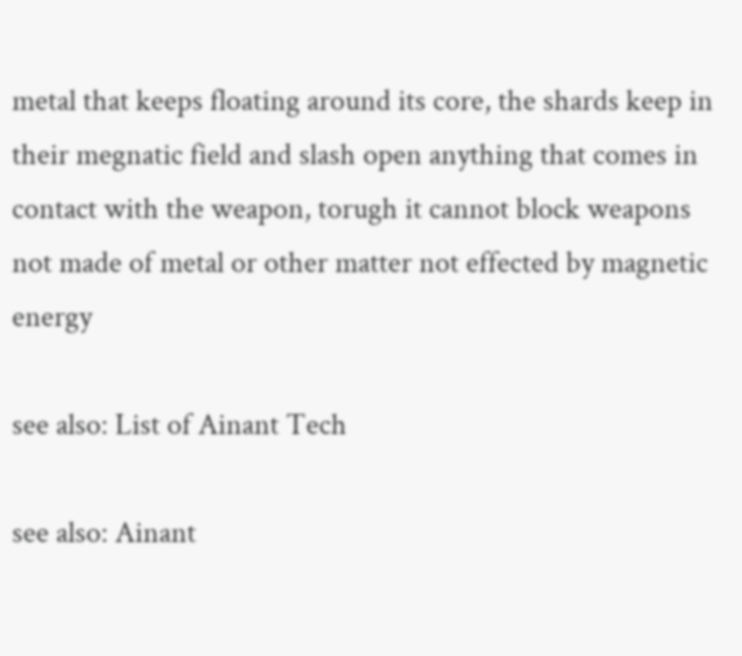metal that keeps floating around its core, the shards keep in their megnatic field and slash open anything that comes in contact with the weapon, torugh it cannot block weapons not made of metal or other matter not effected by magnetic energy

see also: List of Ainant Tech

see also: Ainant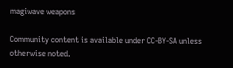magiwave weapons

Community content is available under CC-BY-SA unless otherwise noted.